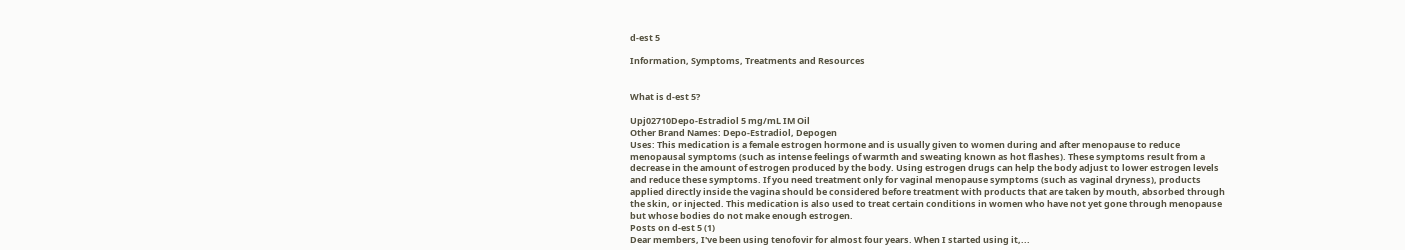d-est 5

Information, Symptoms, Treatments and Resources


What is d-est 5?

Upj02710Depo-Estradiol 5 mg/mL IM Oil
Other Brand Names: Depo-Estradiol, Depogen
Uses: This medication is a female estrogen hormone and is usually given to women during and after menopause to reduce menopausal symptoms (such as intense feelings of warmth and sweating known as hot flashes). These symptoms result from a decrease in the amount of estrogen produced by the body. Using estrogen drugs can help the body adjust to lower estrogen levels and reduce these symptoms. If you need treatment only for vaginal menopause symptoms (such as vaginal dryness), products applied directly inside the vagina should be considered before treatment with products that are taken by mouth, absorbed through the skin, or injected. This medication is also used to treat certain conditions in women who have not yet gone through menopause but whose bodies do not make enough estrogen.
Posts on d-est 5 (1)
Dear members, I've been using tenofovir for almost four years. When I started using it,...